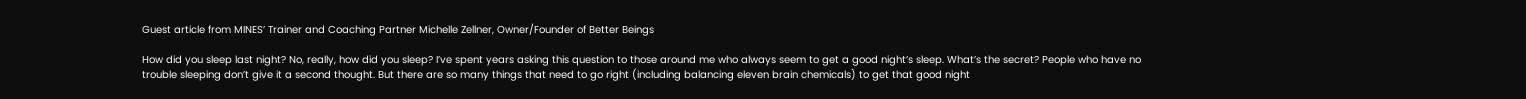Guest article from MINES’ Trainer and Coaching Partner Michelle Zellner, Owner/Founder of Better Beings

How did you sleep last night? No, really, how did you sleep? I’ve spent years asking this question to those around me who always seem to get a good night’s sleep. What’s the secret? People who have no trouble sleeping don’t give it a second thought. But there are so many things that need to go right (including balancing eleven brain chemicals) to get that good night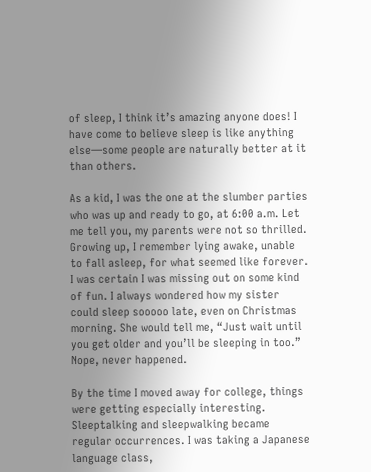of sleep, I think it’s amazing anyone does! I have come to believe sleep is like anything else—some people are naturally better at it than others.

As a kid, I was the one at the slumber parties who was up and ready to go, at 6:00 a.m. Let me tell you, my parents were not so thrilled. Growing up, I remember lying awake, unable to fall asleep, for what seemed like forever. I was certain I was missing out on some kind of fun. I always wondered how my sister could sleep sooooo late, even on Christmas morning. She would tell me, “Just wait until you get older and you’ll be sleeping in too.” Nope, never happened.

By the time I moved away for college, things were getting especially interesting. Sleeptalking and sleepwalking became regular occurrences. I was taking a Japanese language class,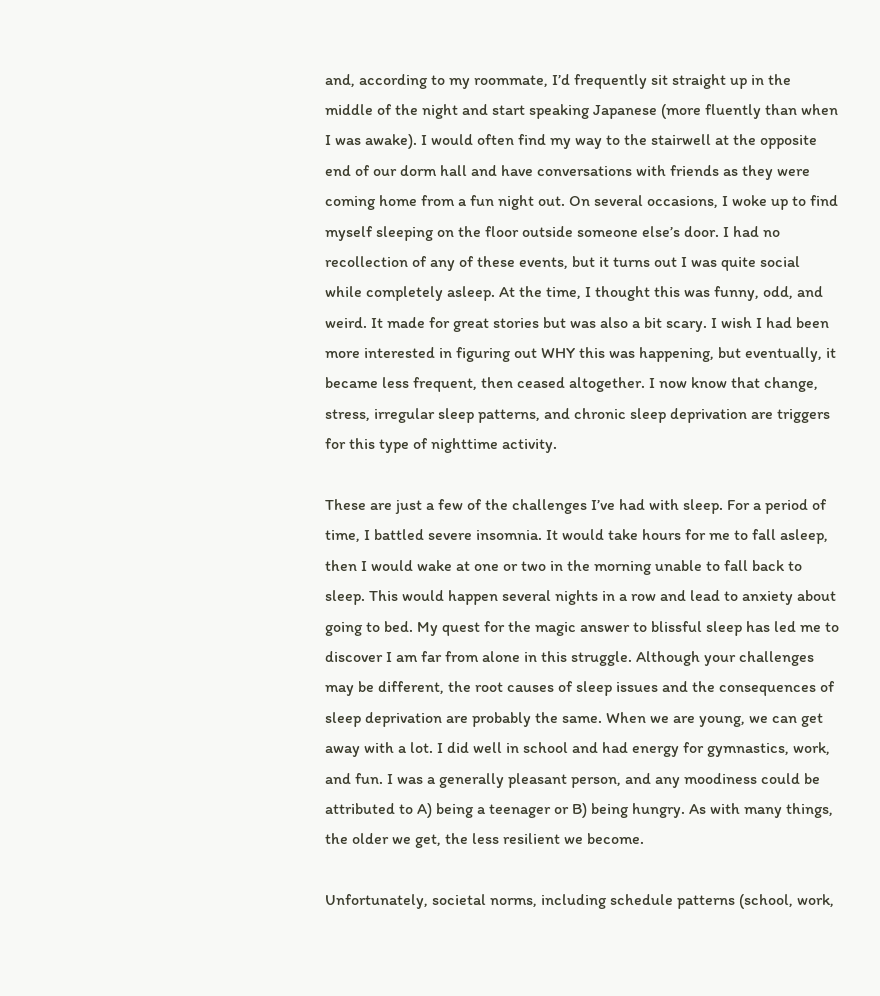and, according to my roommate, I’d frequently sit straight up in the middle of the night and start speaking Japanese (more fluently than when I was awake). I would often find my way to the stairwell at the opposite end of our dorm hall and have conversations with friends as they were coming home from a fun night out. On several occasions, I woke up to find myself sleeping on the floor outside someone else’s door. I had no recollection of any of these events, but it turns out I was quite social while completely asleep. At the time, I thought this was funny, odd, and weird. It made for great stories but was also a bit scary. I wish I had been more interested in figuring out WHY this was happening, but eventually, it became less frequent, then ceased altogether. I now know that change, stress, irregular sleep patterns, and chronic sleep deprivation are triggers for this type of nighttime activity.

These are just a few of the challenges I’ve had with sleep. For a period of time, I battled severe insomnia. It would take hours for me to fall asleep, then I would wake at one or two in the morning unable to fall back to sleep. This would happen several nights in a row and lead to anxiety about going to bed. My quest for the magic answer to blissful sleep has led me to discover I am far from alone in this struggle. Although your challenges may be different, the root causes of sleep issues and the consequences of sleep deprivation are probably the same. When we are young, we can get away with a lot. I did well in school and had energy for gymnastics, work, and fun. I was a generally pleasant person, and any moodiness could be attributed to A) being a teenager or B) being hungry. As with many things, the older we get, the less resilient we become.

Unfortunately, societal norms, including schedule patterns (school, work,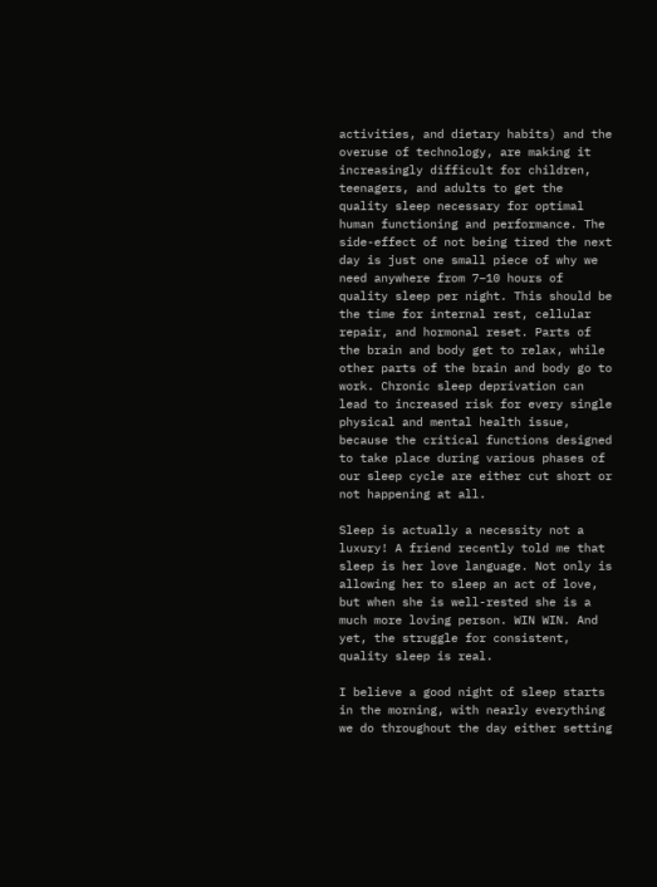activities, and dietary habits) and the overuse of technology, are making it increasingly difficult for children, teenagers, and adults to get the quality sleep necessary for optimal human functioning and performance. The side-effect of not being tired the next day is just one small piece of why we need anywhere from 7–10 hours of quality sleep per night. This should be the time for internal rest, cellular repair, and hormonal reset. Parts of the brain and body get to relax, while other parts of the brain and body go to work. Chronic sleep deprivation can lead to increased risk for every single physical and mental health issue, because the critical functions designed to take place during various phases of our sleep cycle are either cut short or not happening at all.

Sleep is actually a necessity not a luxury! A friend recently told me that sleep is her love language. Not only is allowing her to sleep an act of love, but when she is well-rested she is a much more loving person. WIN WIN. And yet, the struggle for consistent, quality sleep is real.

I believe a good night of sleep starts in the morning, with nearly everything we do throughout the day either setting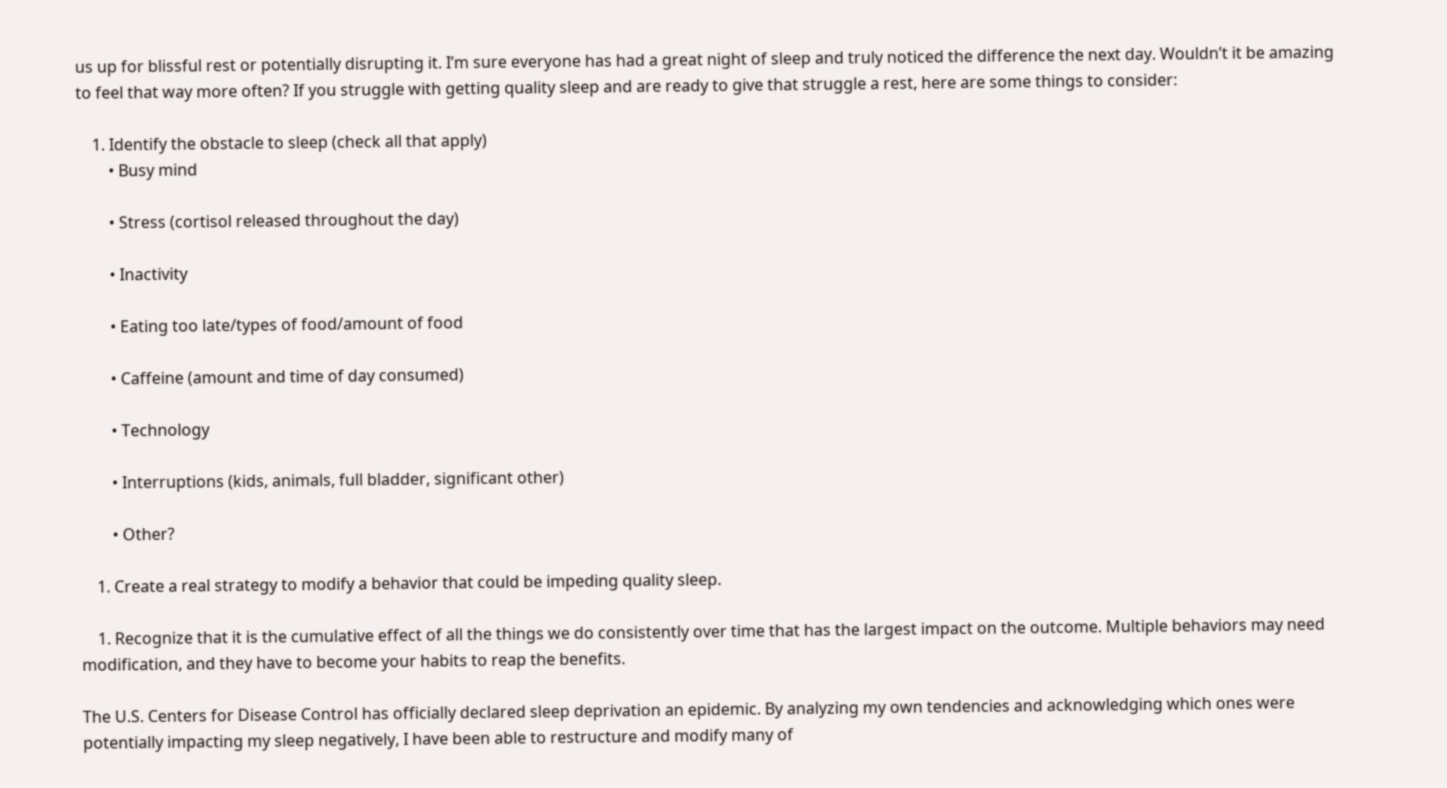us up for blissful rest or potentially disrupting it. I’m sure everyone has had a great night of sleep and truly noticed the difference the next day. Wouldn’t it be amazing to feel that way more often? If you struggle with getting quality sleep and are ready to give that struggle a rest, here are some things to consider:

    1. Identify the obstacle to sleep (check all that apply)
        • Busy mind

        • Stress (cortisol released throughout the day)

        • Inactivity

        • Eating too late/types of food/amount of food

        • Caffeine (amount and time of day consumed)

        • Technology

        • Interruptions (kids, animals, full bladder, significant other)

        • Other?

    1. Create a real strategy to modify a behavior that could be impeding quality sleep.

    1. Recognize that it is the cumulative effect of all the things we do consistently over time that has the largest impact on the outcome. Multiple behaviors may need modification, and they have to become your habits to reap the benefits.

The U.S. Centers for Disease Control has officially declared sleep deprivation an epidemic. By analyzing my own tendencies and acknowledging which ones were potentially impacting my sleep negatively, I have been able to restructure and modify many of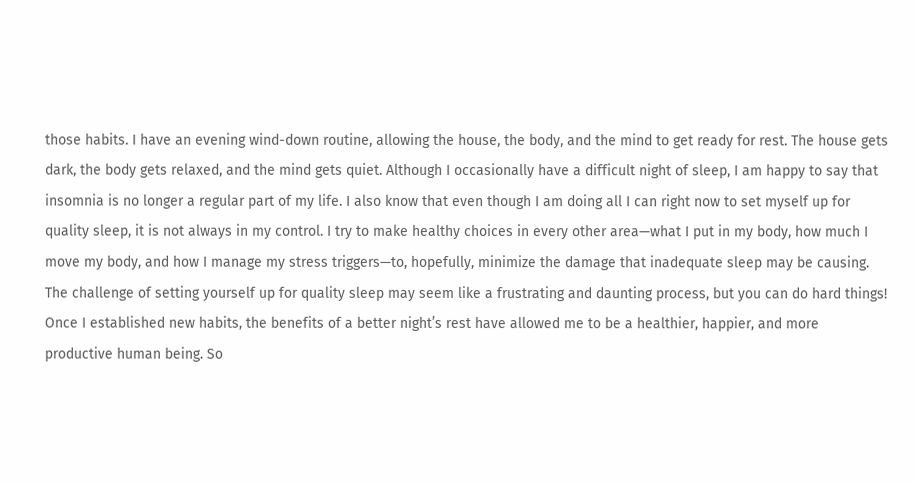those habits. I have an evening wind-down routine, allowing the house, the body, and the mind to get ready for rest. The house gets dark, the body gets relaxed, and the mind gets quiet. Although I occasionally have a difficult night of sleep, I am happy to say that insomnia is no longer a regular part of my life. I also know that even though I am doing all I can right now to set myself up for quality sleep, it is not always in my control. I try to make healthy choices in every other area—what I put in my body, how much I move my body, and how I manage my stress triggers—to, hopefully, minimize the damage that inadequate sleep may be causing. The challenge of setting yourself up for quality sleep may seem like a frustrating and daunting process, but you can do hard things! Once I established new habits, the benefits of a better night’s rest have allowed me to be a healthier, happier, and more productive human being. So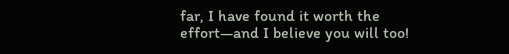far, I have found it worth the effort—and I believe you will too!